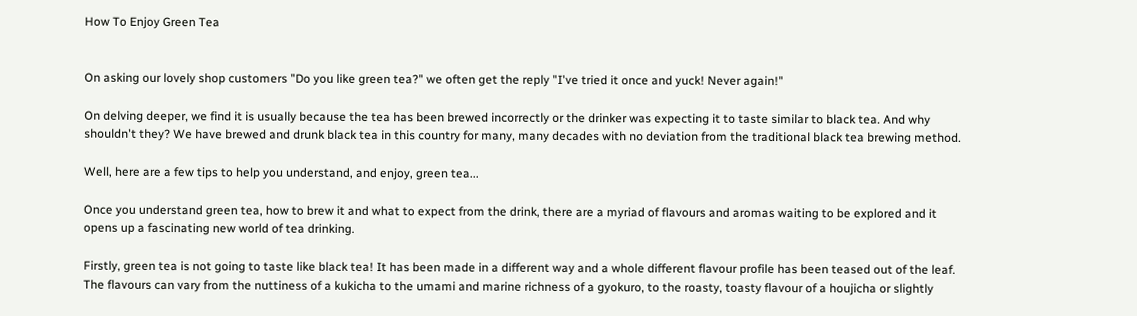How To Enjoy Green Tea


On asking our lovely shop customers "Do you like green tea?" we often get the reply "I've tried it once and yuck! Never again!"

On delving deeper, we find it is usually because the tea has been brewed incorrectly or the drinker was expecting it to taste similar to black tea. And why shouldn't they? We have brewed and drunk black tea in this country for many, many decades with no deviation from the traditional black tea brewing method.

Well, here are a few tips to help you understand, and enjoy, green tea...

Once you understand green tea, how to brew it and what to expect from the drink, there are a myriad of flavours and aromas waiting to be explored and it opens up a fascinating new world of tea drinking.

Firstly, green tea is not going to taste like black tea! It has been made in a different way and a whole different flavour profile has been teased out of the leaf. The flavours can vary from the nuttiness of a kukicha to the umami and marine richness of a gyokuro, to the roasty, toasty flavour of a houjicha or slightly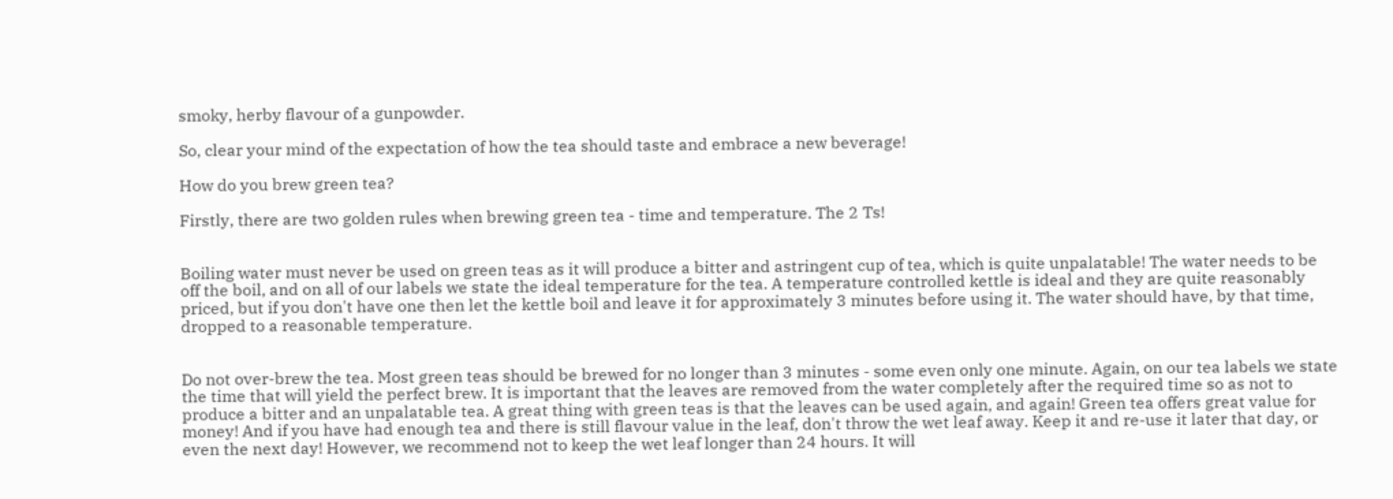smoky, herby flavour of a gunpowder.

So, clear your mind of the expectation of how the tea should taste and embrace a new beverage!

How do you brew green tea?

Firstly, there are two golden rules when brewing green tea - time and temperature. The 2 Ts!


Boiling water must never be used on green teas as it will produce a bitter and astringent cup of tea, which is quite unpalatable! The water needs to be off the boil, and on all of our labels we state the ideal temperature for the tea. A temperature controlled kettle is ideal and they are quite reasonably priced, but if you don't have one then let the kettle boil and leave it for approximately 3 minutes before using it. The water should have, by that time, dropped to a reasonable temperature.


Do not over-brew the tea. Most green teas should be brewed for no longer than 3 minutes - some even only one minute. Again, on our tea labels we state the time that will yield the perfect brew. It is important that the leaves are removed from the water completely after the required time so as not to produce a bitter and an unpalatable tea. A great thing with green teas is that the leaves can be used again, and again! Green tea offers great value for money! And if you have had enough tea and there is still flavour value in the leaf, don't throw the wet leaf away. Keep it and re-use it later that day, or even the next day! However, we recommend not to keep the wet leaf longer than 24 hours. It will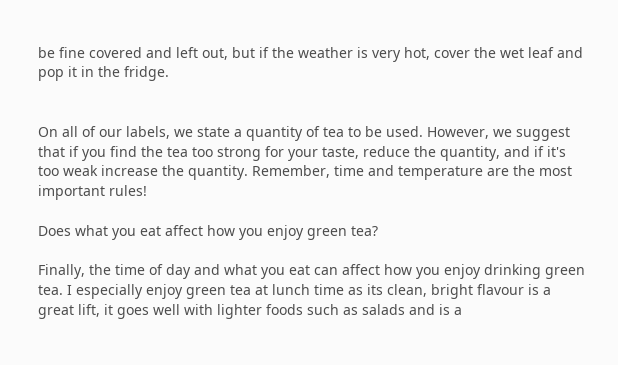be fine covered and left out, but if the weather is very hot, cover the wet leaf and pop it in the fridge.


On all of our labels, we state a quantity of tea to be used. However, we suggest that if you find the tea too strong for your taste, reduce the quantity, and if it's too weak increase the quantity. Remember, time and temperature are the most important rules!

Does what you eat affect how you enjoy green tea?

Finally, the time of day and what you eat can affect how you enjoy drinking green tea. I especially enjoy green tea at lunch time as its clean, bright flavour is a great lift, it goes well with lighter foods such as salads and is a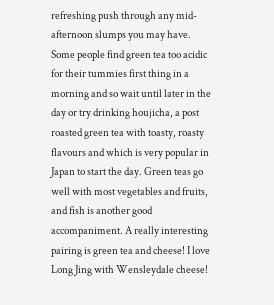refreshing push through any mid-afternoon slumps you may have. Some people find green tea too acidic for their tummies first thing in a morning and so wait until later in the day or try drinking houjicha, a post roasted green tea with toasty, roasty flavours and which is very popular in Japan to start the day. Green teas go well with most vegetables and fruits, and fish is another good accompaniment. A really interesting pairing is green tea and cheese! I love Long Jing with Wensleydale cheese!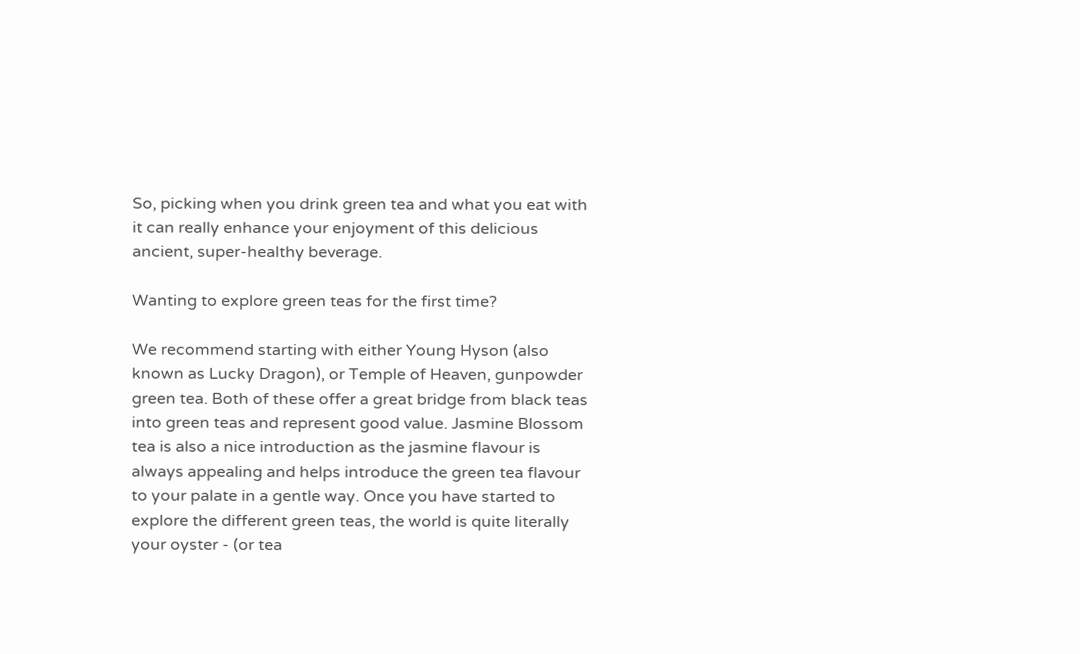So, picking when you drink green tea and what you eat with it can really enhance your enjoyment of this delicious ancient, super-healthy beverage.

Wanting to explore green teas for the first time?

We recommend starting with either Young Hyson (also known as Lucky Dragon), or Temple of Heaven, gunpowder green tea. Both of these offer a great bridge from black teas into green teas and represent good value. Jasmine Blossom tea is also a nice introduction as the jasmine flavour is always appealing and helps introduce the green tea flavour to your palate in a gentle way. Once you have started to explore the different green teas, the world is quite literally your oyster - (or tea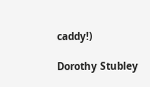caddy!)

Dorothy Stubley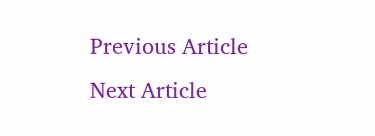Previous Article
Next Article